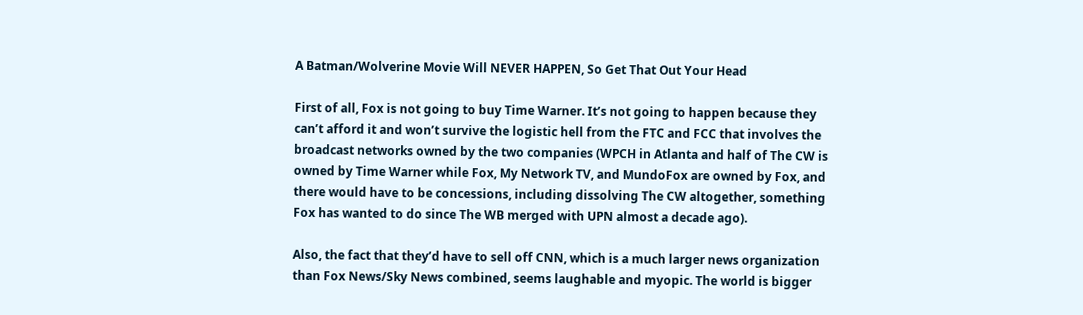A Batman/Wolverine Movie Will NEVER HAPPEN, So Get That Out Your Head

First of all, Fox is not going to buy Time Warner. It’s not going to happen because they can’t afford it and won’t survive the logistic hell from the FTC and FCC that involves the broadcast networks owned by the two companies (WPCH in Atlanta and half of The CW is owned by Time Warner while Fox, My Network TV, and MundoFox are owned by Fox, and there would have to be concessions, including dissolving The CW altogether, something Fox has wanted to do since The WB merged with UPN almost a decade ago).

Also, the fact that they’d have to sell off CNN, which is a much larger news organization than Fox News/Sky News combined, seems laughable and myopic. The world is bigger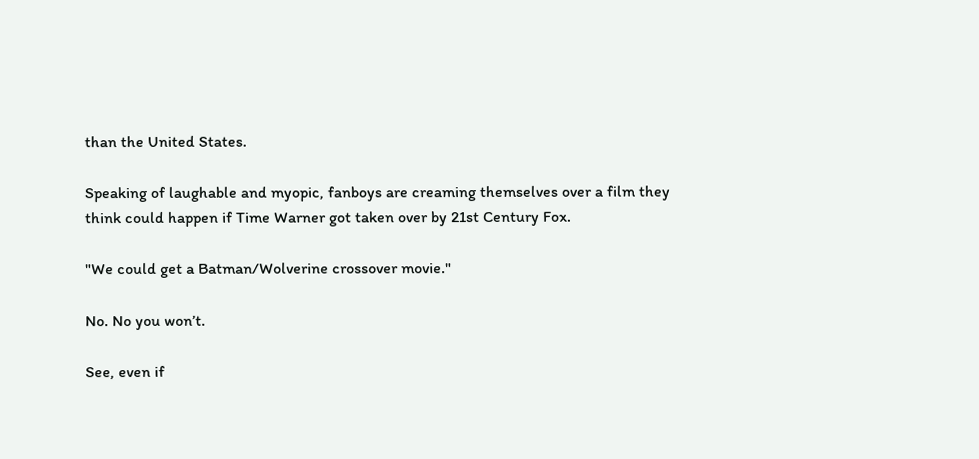than the United States.

Speaking of laughable and myopic, fanboys are creaming themselves over a film they think could happen if Time Warner got taken over by 21st Century Fox.

"We could get a Batman/Wolverine crossover movie."

No. No you won’t.

See, even if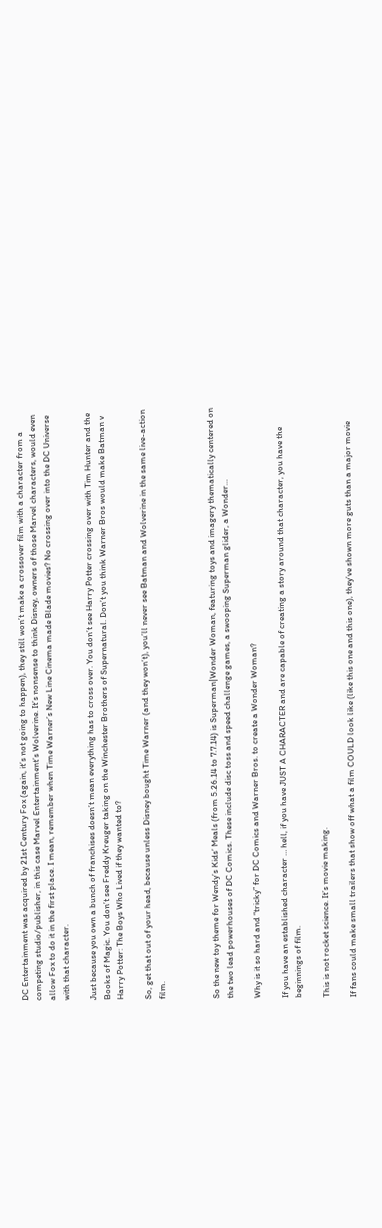DC Entertainment was acquired by 21st Century Fox (again, it’s not going to happen), they still won’t make a crossover film with a character from a competing studio/publisher, in this case Marvel Entertainment’s Wolverine. It’s nonsense to think Disney, owners of those Marvel characters, would even allow Fox to do it in the first place. I mean, remember when Time Warner’s New Line Cinema made Blade movies? No crossing over into the DC Universe with that character.

Just because you own a bunch of franchises doesn’t mean everything has to cross over. You don’t see Harry Potter crossing over with Tim Hunter and the Books of Magic. You don’t see Freddy Kreuger taking on the Winchester Brothers of Supernatural. Don’t you think Warner Bros would make Batman v Harry Potter: The Boys Who Lived if they wanted to?

So, get that out of your head, because unless Disney bought Time Warner (and they won’t), you’ll never see Batman and Wolverine in the same live-action film.



So the new toy theme for Wendy’s Kids’ Meals (from 5.26.14 to 7.7.14) is Superman|Wonder Woman, featuring toys and imagery thematically centered on the two lead powerhouses of DC Comics. These include disc toss and speed challenge games, a swooping Superman glider, a Wonder…

Why is it so hard and “tricky” for DC Comics and Warner Bros. to create a Wonder Woman?

If you have an established character … hell, if you have JUST A CHARACTER and are capable of creating a story around that character, you have the beginnings of film.

This is not rocket science. It’s movie making.

If fans could make small trailers that show off what a film COULD look like (like this one and this one), they’ve shown more guts than a major movie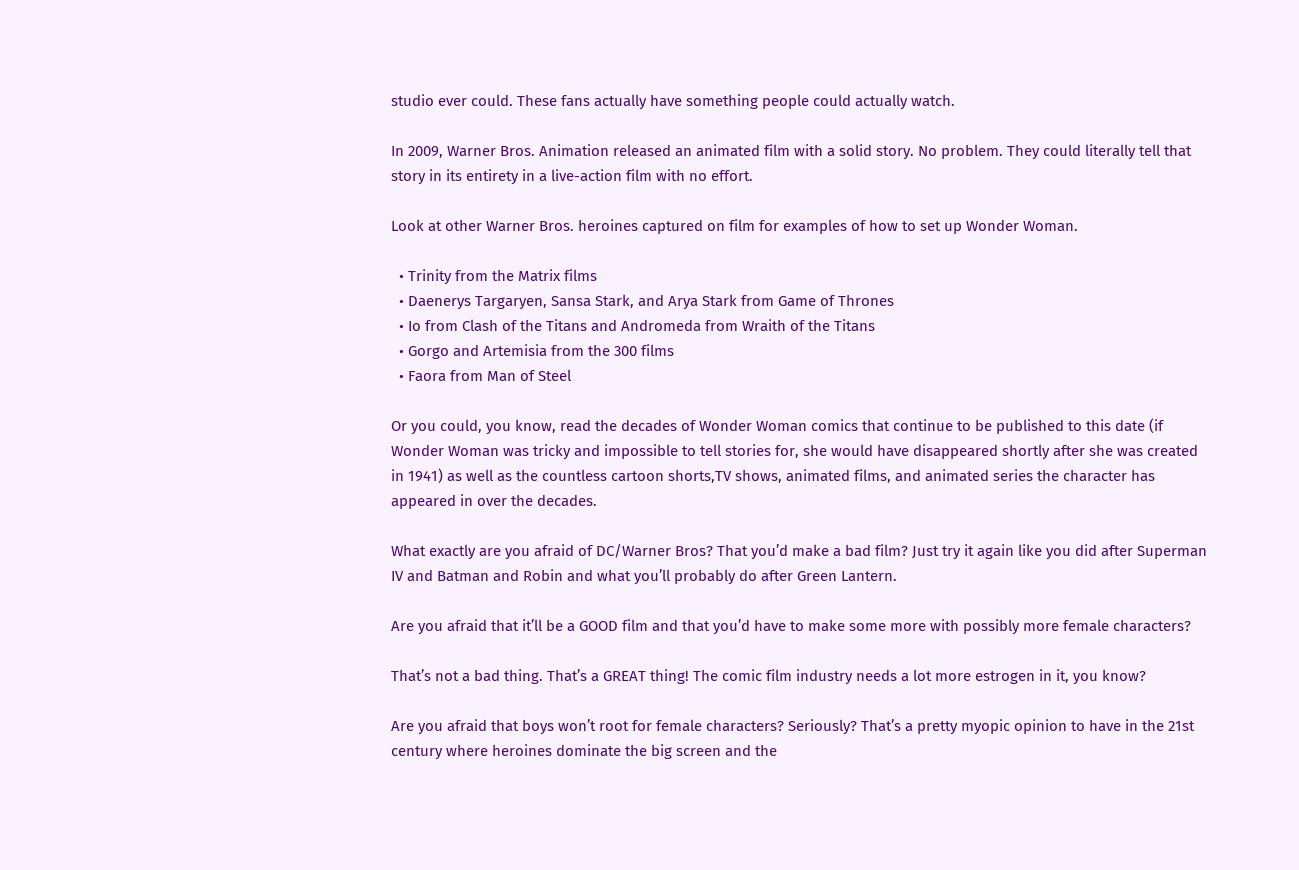studio ever could. These fans actually have something people could actually watch.

In 2009, Warner Bros. Animation released an animated film with a solid story. No problem. They could literally tell that story in its entirety in a live-action film with no effort.

Look at other Warner Bros. heroines captured on film for examples of how to set up Wonder Woman.

  • Trinity from the Matrix films
  • Daenerys Targaryen, Sansa Stark, and Arya Stark from Game of Thrones
  • Io from Clash of the Titans and Andromeda from Wraith of the Titans
  • Gorgo and Artemisia from the 300 films
  • Faora from Man of Steel

Or you could, you know, read the decades of Wonder Woman comics that continue to be published to this date (if Wonder Woman was tricky and impossible to tell stories for, she would have disappeared shortly after she was created in 1941) as well as the countless cartoon shorts,TV shows, animated films, and animated series the character has appeared in over the decades.

What exactly are you afraid of DC/Warner Bros? That you’d make a bad film? Just try it again like you did after Superman IV and Batman and Robin and what you’ll probably do after Green Lantern.

Are you afraid that it’ll be a GOOD film and that you’d have to make some more with possibly more female characters?

That’s not a bad thing. That’s a GREAT thing! The comic film industry needs a lot more estrogen in it, you know?

Are you afraid that boys won’t root for female characters? Seriously? That’s a pretty myopic opinion to have in the 21st century where heroines dominate the big screen and the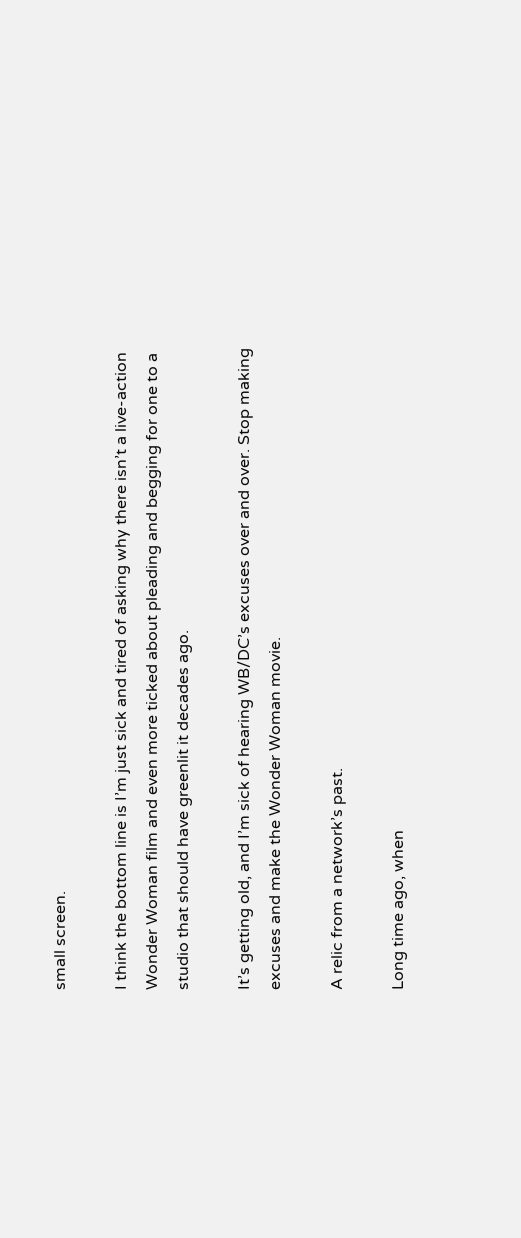small screen.

I think the bottom line is I’m just sick and tired of asking why there isn’t a live-action Wonder Woman film and even more ticked about pleading and begging for one to a studio that should have greenlit it decades ago.

It’s getting old, and I’m sick of hearing WB/DC’s excuses over and over. Stop making excuses and make the Wonder Woman movie.

A relic from a network’s past.

Long time ago, when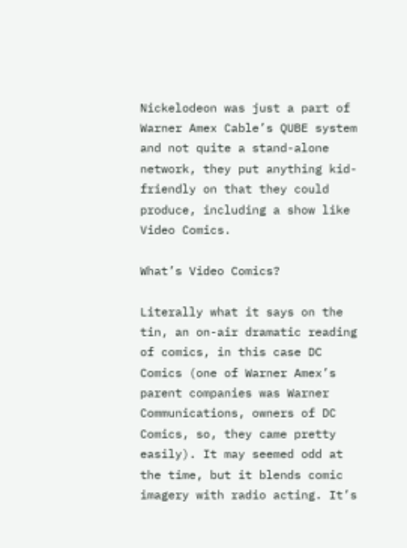Nickelodeon was just a part of Warner Amex Cable’s QUBE system and not quite a stand-alone network, they put anything kid-friendly on that they could produce, including a show like Video Comics.

What’s Video Comics?

Literally what it says on the tin, an on-air dramatic reading of comics, in this case DC Comics (one of Warner Amex’s parent companies was Warner Communications, owners of DC Comics, so, they came pretty easily). It may seemed odd at the time, but it blends comic imagery with radio acting. It’s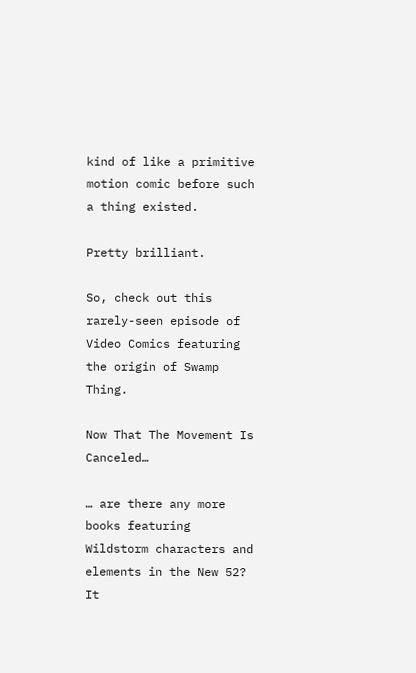kind of like a primitive motion comic before such a thing existed.

Pretty brilliant.

So, check out this rarely-seen episode of Video Comics featuring the origin of Swamp Thing.

Now That The Movement Is Canceled…

… are there any more books featuring Wildstorm characters and elements in the New 52? It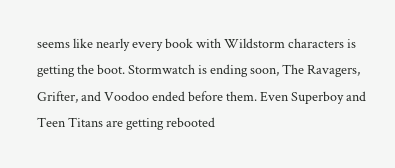seems like nearly every book with Wildstorm characters is getting the boot. Stormwatch is ending soon, The Ravagers, Grifter, and Voodoo ended before them. Even Superboy and Teen Titans are getting rebooted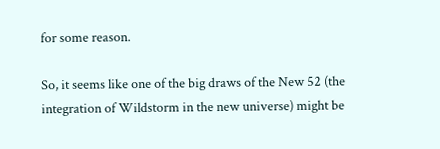for some reason.

So, it seems like one of the big draws of the New 52 (the integration of Wildstorm in the new universe) might be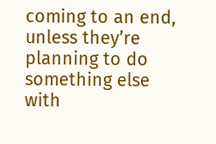coming to an end, unless they’re planning to do something else with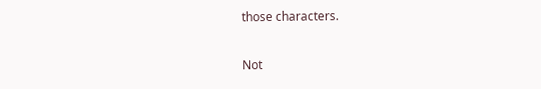those characters.

Not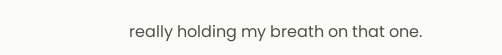really holding my breath on that one.